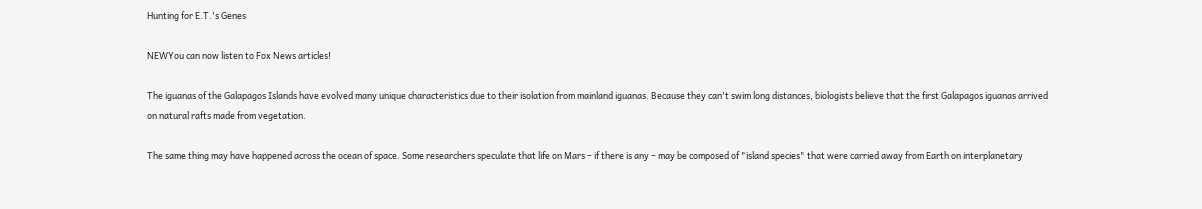Hunting for E.T.'s Genes

NEWYou can now listen to Fox News articles!

The iguanas of the Galapagos Islands have evolved many unique characteristics due to their isolation from mainland iguanas. Because they can't swim long distances, biologists believe that the first Galapagos iguanas arrived on natural rafts made from vegetation.

The same thing may have happened across the ocean of space. Some researchers speculate that life on Mars – if there is any – may be composed of "island species" that were carried away from Earth on interplanetary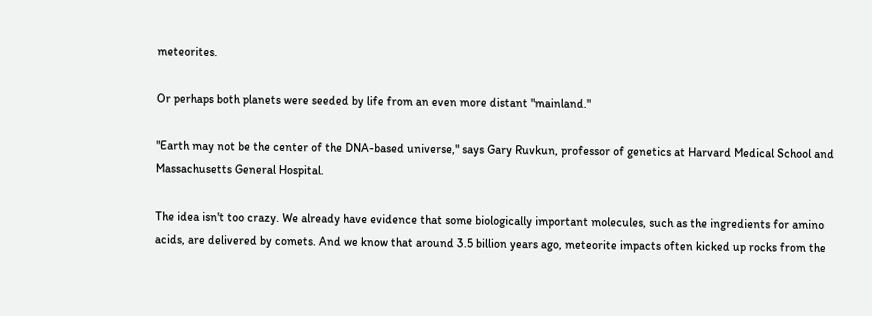meteorites.

Or perhaps both planets were seeded by life from an even more distant "mainland."

"Earth may not be the center of the DNA-based universe," says Gary Ruvkun, professor of genetics at Harvard Medical School and Massachusetts General Hospital.

The idea isn't too crazy. We already have evidence that some biologically important molecules, such as the ingredients for amino acids, are delivered by comets. And we know that around 3.5 billion years ago, meteorite impacts often kicked up rocks from the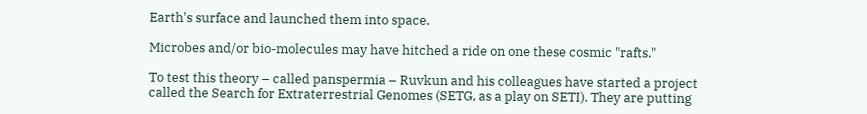Earth's surface and launched them into space.

Microbes and/or bio-molecules may have hitched a ride on one these cosmic "rafts."

To test this theory – called panspermia – Ruvkun and his colleagues have started a project called the Search for Extraterrestrial Genomes (SETG, as a play on SETI). They are putting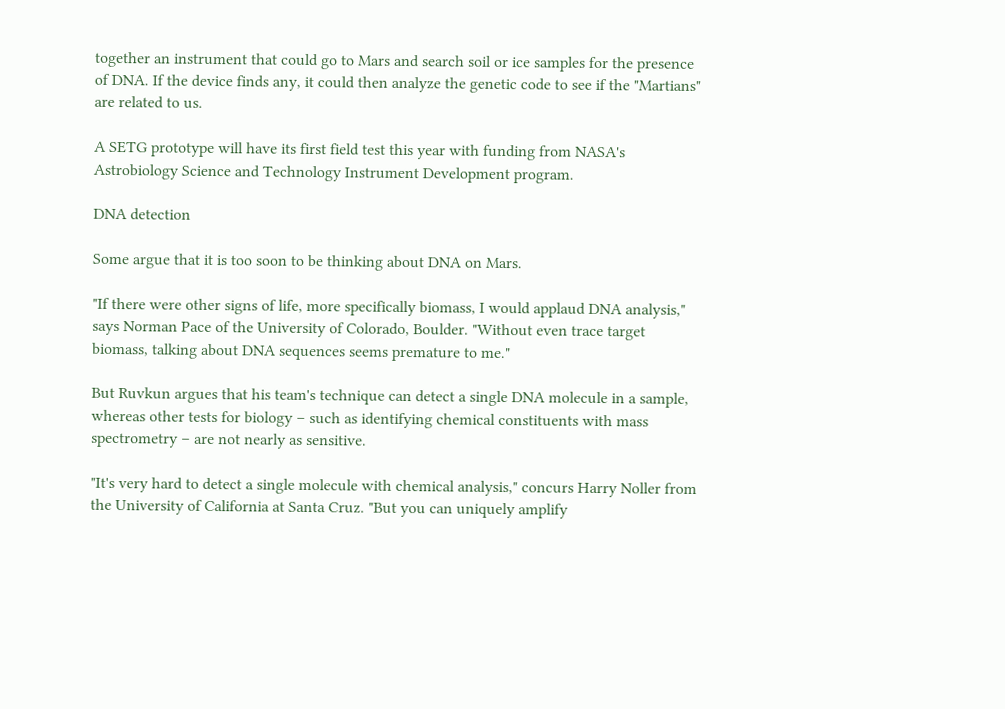together an instrument that could go to Mars and search soil or ice samples for the presence of DNA. If the device finds any, it could then analyze the genetic code to see if the "Martians" are related to us.

A SETG prototype will have its first field test this year with funding from NASA's Astrobiology Science and Technology Instrument Development program.

DNA detection

Some argue that it is too soon to be thinking about DNA on Mars.

"If there were other signs of life, more specifically biomass, I would applaud DNA analysis," says Norman Pace of the University of Colorado, Boulder. "Without even trace target biomass, talking about DNA sequences seems premature to me."

But Ruvkun argues that his team's technique can detect a single DNA molecule in a sample, whereas other tests for biology – such as identifying chemical constituents with mass spectrometry – are not nearly as sensitive.

"It's very hard to detect a single molecule with chemical analysis," concurs Harry Noller from the University of California at Santa Cruz. "But you can uniquely amplify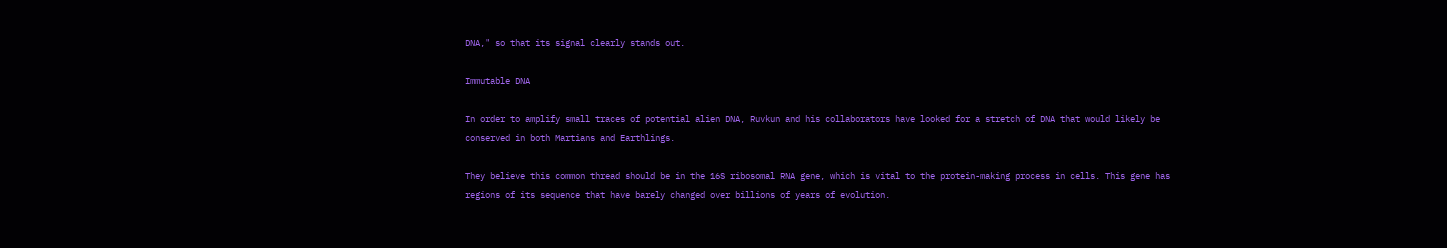DNA," so that its signal clearly stands out.

Immutable DNA

In order to amplify small traces of potential alien DNA, Ruvkun and his collaborators have looked for a stretch of DNA that would likely be conserved in both Martians and Earthlings.

They believe this common thread should be in the 16S ribosomal RNA gene, which is vital to the protein-making process in cells. This gene has regions of its sequence that have barely changed over billions of years of evolution.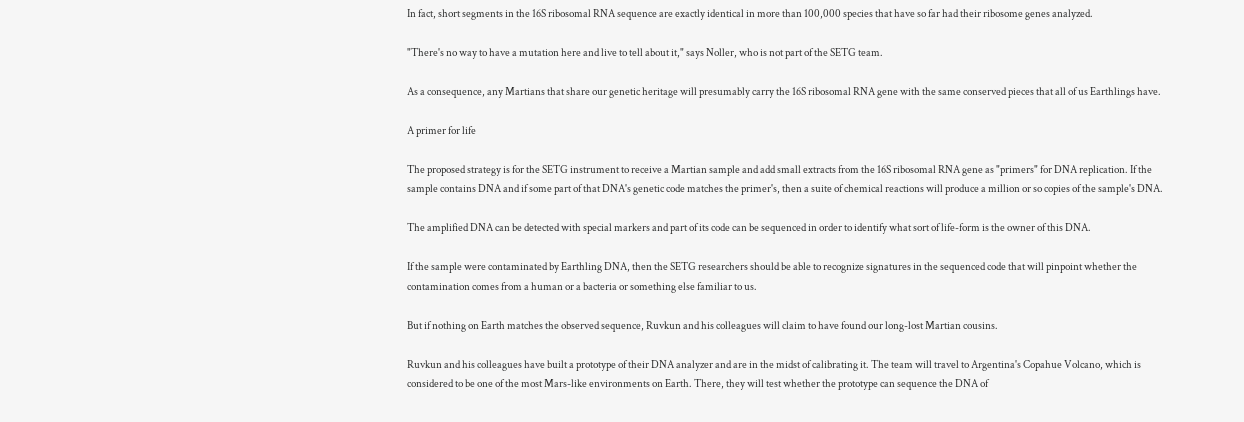In fact, short segments in the 16S ribosomal RNA sequence are exactly identical in more than 100,000 species that have so far had their ribosome genes analyzed.

"There's no way to have a mutation here and live to tell about it," says Noller, who is not part of the SETG team.

As a consequence, any Martians that share our genetic heritage will presumably carry the 16S ribosomal RNA gene with the same conserved pieces that all of us Earthlings have.

A primer for life

The proposed strategy is for the SETG instrument to receive a Martian sample and add small extracts from the 16S ribosomal RNA gene as "primers" for DNA replication. If the sample contains DNA and if some part of that DNA's genetic code matches the primer's, then a suite of chemical reactions will produce a million or so copies of the sample's DNA.

The amplified DNA can be detected with special markers and part of its code can be sequenced in order to identify what sort of life-form is the owner of this DNA.

If the sample were contaminated by Earthling DNA, then the SETG researchers should be able to recognize signatures in the sequenced code that will pinpoint whether the contamination comes from a human or a bacteria or something else familiar to us.

But if nothing on Earth matches the observed sequence, Ruvkun and his colleagues will claim to have found our long-lost Martian cousins.

Ruvkun and his colleagues have built a prototype of their DNA analyzer and are in the midst of calibrating it. The team will travel to Argentina's Copahue Volcano, which is considered to be one of the most Mars-like environments on Earth. There, they will test whether the prototype can sequence the DNA of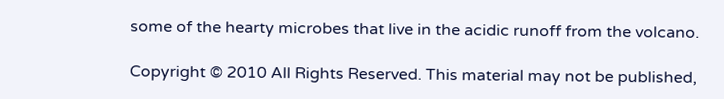some of the hearty microbes that live in the acidic runoff from the volcano.

Copyright © 2010 All Rights Reserved. This material may not be published,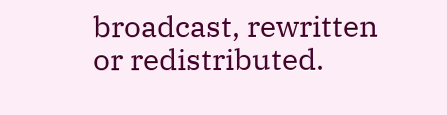broadcast, rewritten or redistributed.